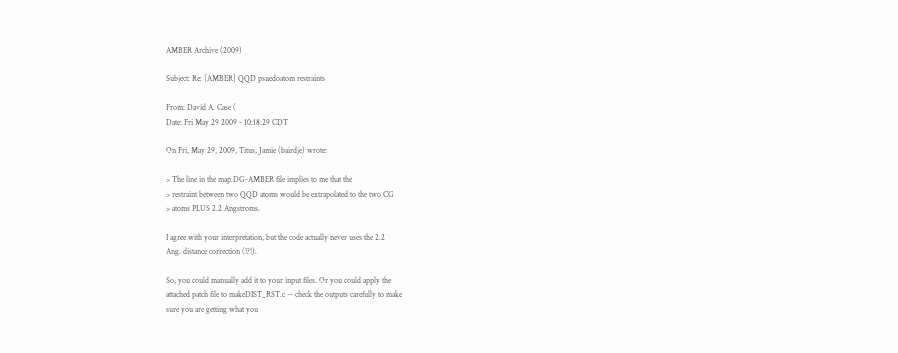AMBER Archive (2009)

Subject: Re: [AMBER] QQD psuedoatom restraints

From: David A. Case (
Date: Fri May 29 2009 - 10:18:29 CDT

On Fri, May 29, 2009, Titus, Jamie (bairdje) wrote:

> The line in the map.DG-AMBER file implies to me that the
> restraint between two QQD atoms would be extrapolated to the two CG
> atoms PLUS 2.2 Angstroms.

I agree with your interpretation, but the code actually never uses the 2.2
Ang. distance correction (!?!).

So, you could manually add it to your input files. Or you could apply the
attached patch file to makeDIST_RST.c -- check the outputs carefully to make
sure you are getting what you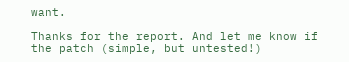want.

Thanks for the report. And let me know if the patch (simple, but untested!)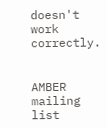doesn't work correctly.


AMBER mailing list